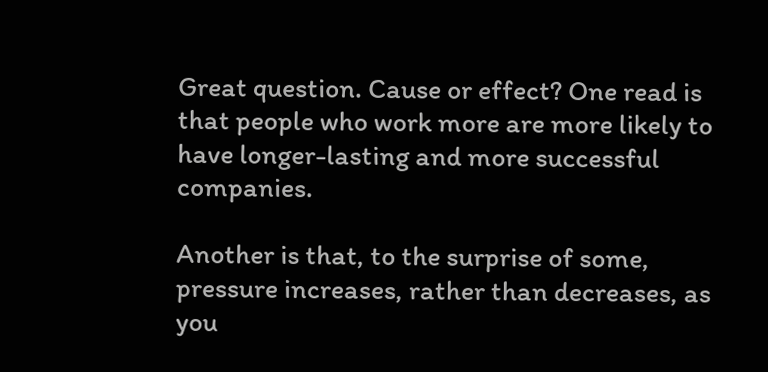Great question. Cause or effect? One read is that people who work more are more likely to have longer-lasting and more successful companies.

Another is that, to the surprise of some, pressure increases, rather than decreases, as you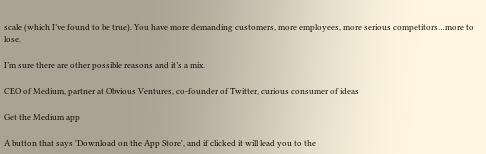scale (which I’ve found to be true). You have more demanding customers, more employees, more serious competitors…more to lose.

I’m sure there are other possible reasons and it’s a mix.

CEO of Medium, partner at Obvious Ventures, co-founder of Twitter, curious consumer of ideas

Get the Medium app

A button that says 'Download on the App Store', and if clicked it will lead you to the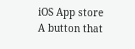iOS App store
A button that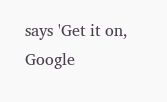says 'Get it on, Google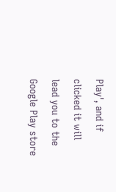Play', and if clicked it will lead you to the Google Play store